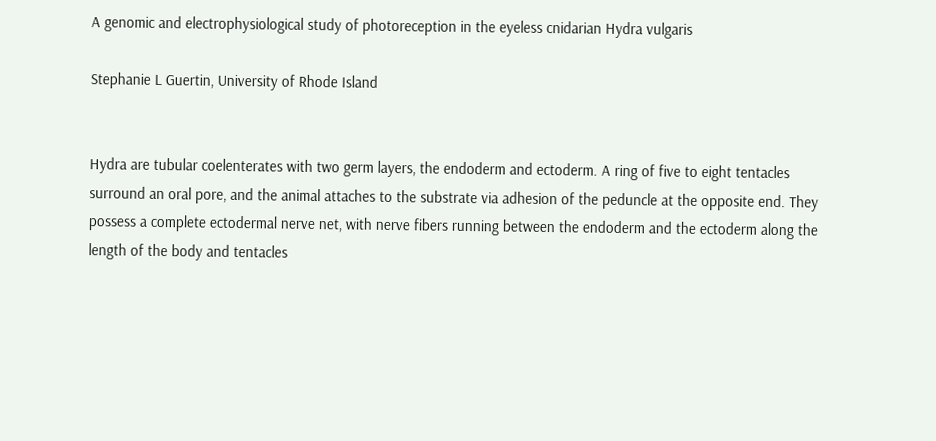A genomic and electrophysiological study of photoreception in the eyeless cnidarian Hydra vulgaris

Stephanie L Guertin, University of Rhode Island


Hydra are tubular coelenterates with two germ layers, the endoderm and ectoderm. A ring of five to eight tentacles surround an oral pore, and the animal attaches to the substrate via adhesion of the peduncle at the opposite end. They possess a complete ectodermal nerve net, with nerve fibers running between the endoderm and the ectoderm along the length of the body and tentacles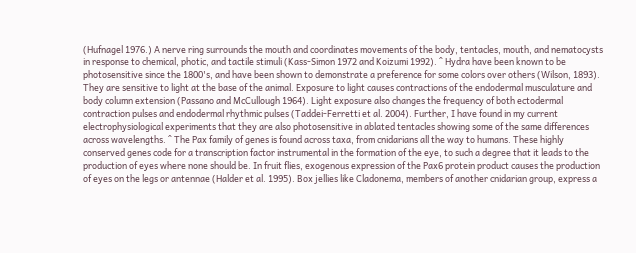(Hufnagel 1976.) A nerve ring surrounds the mouth and coordinates movements of the body, tentacles, mouth, and nematocysts in response to chemical, photic, and tactile stimuli (Kass-Simon 1972 and Koizumi 1992). ^ Hydra have been known to be photosensitive since the 1800's, and have been shown to demonstrate a preference for some colors over others (Wilson, 1893). They are sensitive to light at the base of the animal. Exposure to light causes contractions of the endodermal musculature and body column extension (Passano and McCullough 1964). Light exposure also changes the frequency of both ectodermal contraction pulses and endodermal rhythmic pulses (Taddei-Ferretti et al. 2004). Further, I have found in my current electrophysiological experiments that they are also photosensitive in ablated tentacles showing some of the same differences across wavelengths. ^ The Pax family of genes is found across taxa, from cnidarians all the way to humans. These highly conserved genes code for a transcription factor instrumental in the formation of the eye, to such a degree that it leads to the production of eyes where none should be. In fruit flies, exogenous expression of the Pax6 protein product causes the production of eyes on the legs or antennae (Halder et al. 1995). Box jellies like Cladonema, members of another cnidarian group, express a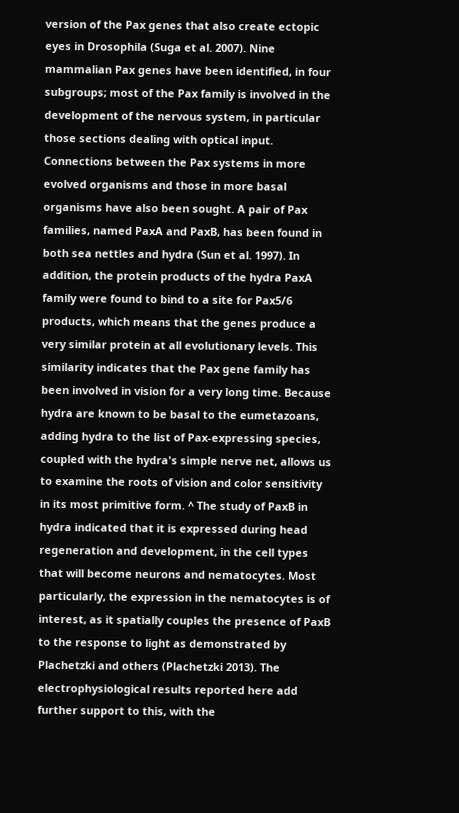version of the Pax genes that also create ectopic eyes in Drosophila (Suga et al. 2007). Nine mammalian Pax genes have been identified, in four subgroups; most of the Pax family is involved in the development of the nervous system, in particular those sections dealing with optical input. Connections between the Pax systems in more evolved organisms and those in more basal organisms have also been sought. A pair of Pax families, named PaxA and PaxB, has been found in both sea nettles and hydra (Sun et al. 1997). In addition, the protein products of the hydra PaxA family were found to bind to a site for Pax5/6 products, which means that the genes produce a very similar protein at all evolutionary levels. This similarity indicates that the Pax gene family has been involved in vision for a very long time. Because hydra are known to be basal to the eumetazoans, adding hydra to the list of Pax-expressing species, coupled with the hydra's simple nerve net, allows us to examine the roots of vision and color sensitivity in its most primitive form. ^ The study of PaxB in hydra indicated that it is expressed during head regeneration and development, in the cell types that will become neurons and nematocytes. Most particularly, the expression in the nematocytes is of interest, as it spatially couples the presence of PaxB to the response to light as demonstrated by Plachetzki and others (Plachetzki 2013). The electrophysiological results reported here add further support to this, with the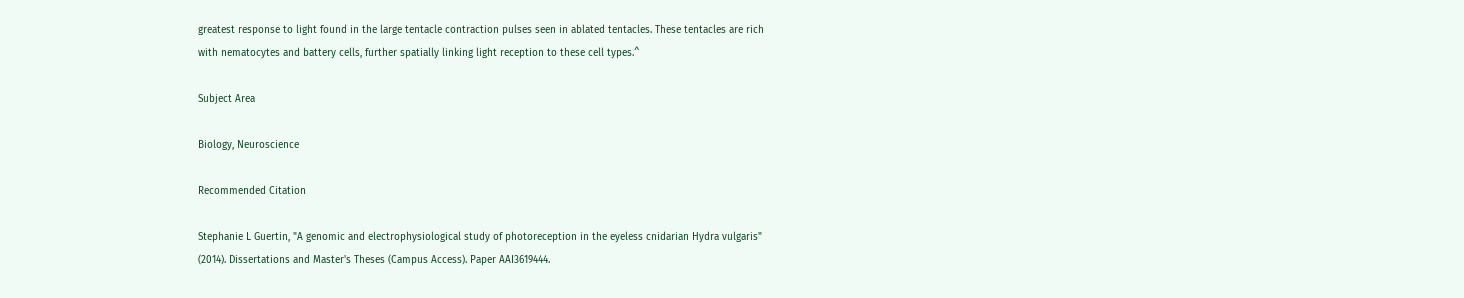greatest response to light found in the large tentacle contraction pulses seen in ablated tentacles. These tentacles are rich with nematocytes and battery cells, further spatially linking light reception to these cell types.^

Subject Area

Biology, Neuroscience

Recommended Citation

Stephanie L Guertin, "A genomic and electrophysiological study of photoreception in the eyeless cnidarian Hydra vulgaris" (2014). Dissertations and Master's Theses (Campus Access). Paper AAI3619444.